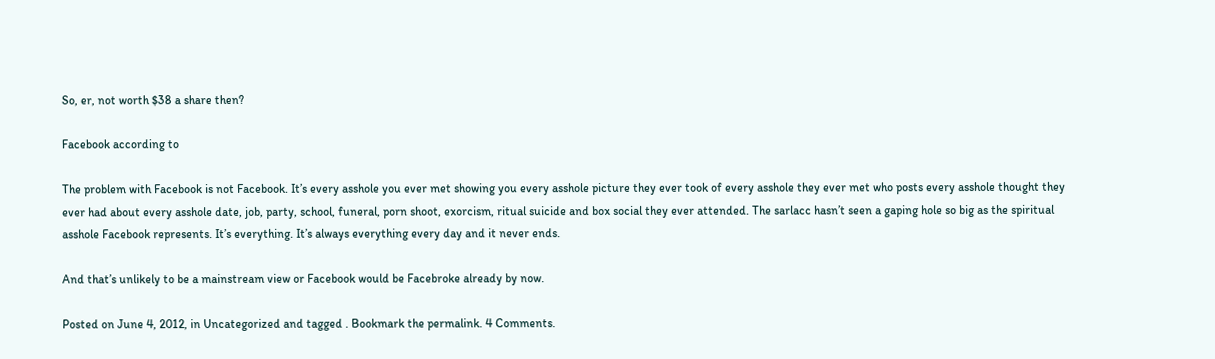So, er, not worth $38 a share then?

Facebook according to

The problem with Facebook is not Facebook. It’s every asshole you ever met showing you every asshole picture they ever took of every asshole they ever met who posts every asshole thought they ever had about every asshole date, job, party, school, funeral, porn shoot, exorcism, ritual suicide and box social they ever attended. The sarlacc hasn’t seen a gaping hole so big as the spiritual asshole Facebook represents. It’s everything. It’s always everything every day and it never ends.

And that’s unlikely to be a mainstream view or Facebook would be Facebroke already by now.

Posted on June 4, 2012, in Uncategorized and tagged . Bookmark the permalink. 4 Comments.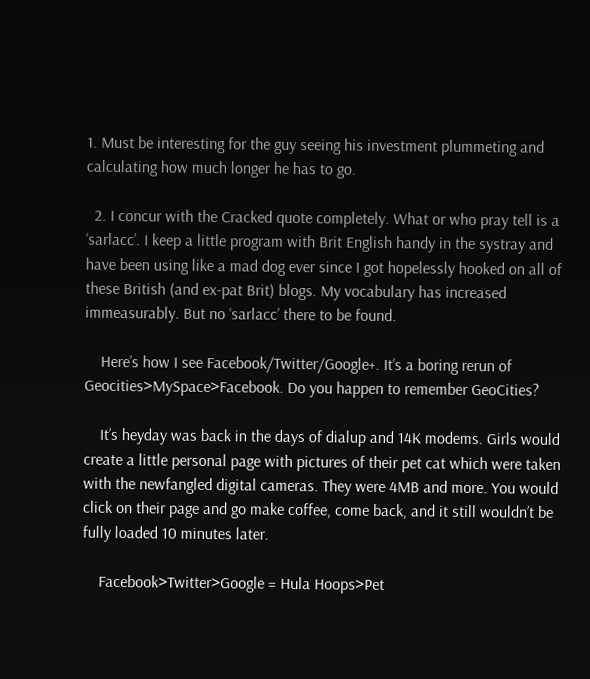1. Must be interesting for the guy seeing his investment plummeting and calculating how much longer he has to go.

  2. I concur with the Cracked quote completely. What or who pray tell is a ‘sarlacc’. I keep a little program with Brit English handy in the systray and have been using like a mad dog ever since I got hopelessly hooked on all of these British (and ex-pat Brit) blogs. My vocabulary has increased immeasurably. But no ‘sarlacc’ there to be found.

    Here’s how I see Facebook/Twitter/Google+. It’s a boring rerun of Geocities>MySpace>Facebook. Do you happen to remember GeoCities?

    It’s heyday was back in the days of dialup and 14K modems. Girls would create a little personal page with pictures of their pet cat which were taken with the newfangled digital cameras. They were 4MB and more. You would click on their page and go make coffee, come back, and it still wouldn’t be fully loaded 10 minutes later.

    Facebook>Twitter>Google = Hula Hoops>Pet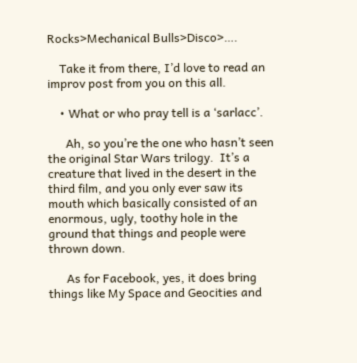Rocks>Mechanical Bulls>Disco>….

    Take it from there, I’d love to read an improv post from you on this all.

    • What or who pray tell is a ‘sarlacc’.

      Ah, so you’re the one who hasn’t seen the original Star Wars trilogy.  It’s a creature that lived in the desert in the third film, and you only ever saw its mouth which basically consisted of an enormous, ugly, toothy hole in the ground that things and people were thrown down.

      As for Facebook, yes, it does bring things like My Space and Geocities and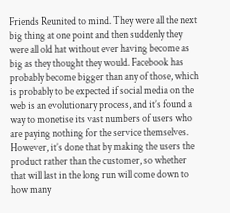Friends Reunited to mind. They were all the next big thing at one point and then suddenly they were all old hat without ever having become as big as they thought they would. Facebook has probably become bigger than any of those, which is probably to be expected if social media on the web is an evolutionary process, and it’s found a way to monetise its vast numbers of users who are paying nothing for the service themselves. However, it’s done that by making the users the product rather than the customer, so whether that will last in the long run will come down to how many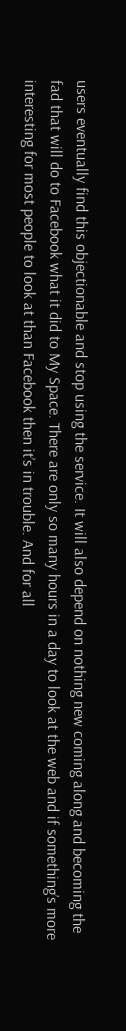users eventually find this objectionable and stop using the service. It will also depend on nothing new coming along and becoming the fad that will do to Facebook what it did to My Space. There are only so many hours in a day to look at the web and if something’s more interesting for most people to look at than Facebook then it’s in trouble. And for all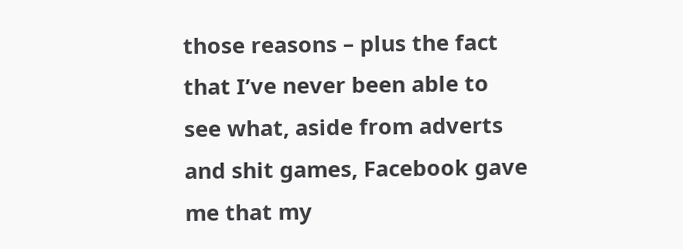those reasons – plus the fact that I’ve never been able to see what, aside from adverts and shit games, Facebook gave me that my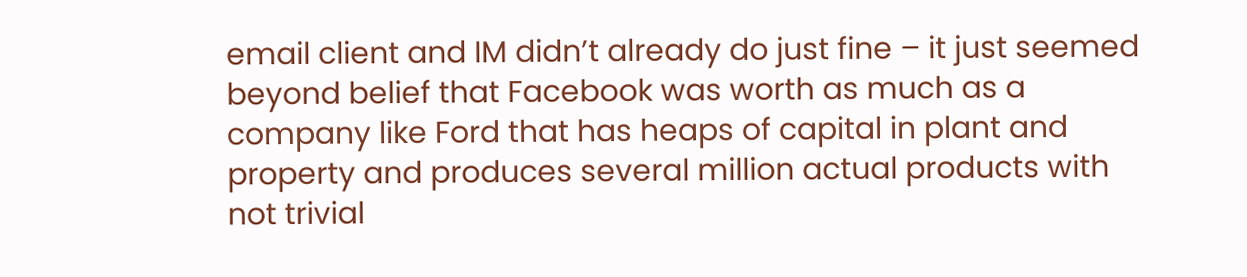email client and IM didn’t already do just fine – it just seemed beyond belief that Facebook was worth as much as a company like Ford that has heaps of capital in plant and property and produces several million actual products with not trivial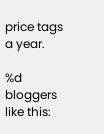price tags a year.

%d bloggers like this: